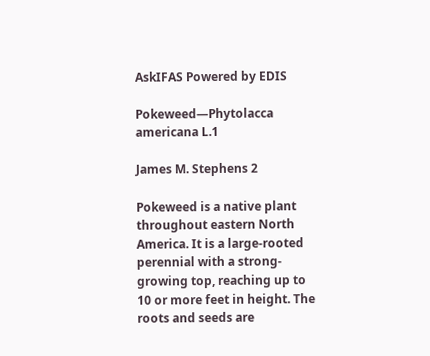AskIFAS Powered by EDIS

Pokeweed—Phytolacca americana L.1

James M. Stephens 2

Pokeweed is a native plant throughout eastern North America. It is a large-rooted perennial with a strong-growing top, reaching up to 10 or more feet in height. The roots and seeds are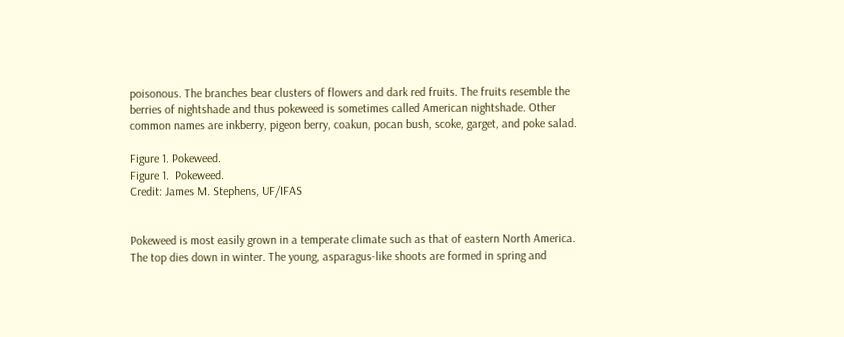poisonous. The branches bear clusters of flowers and dark red fruits. The fruits resemble the berries of nightshade and thus pokeweed is sometimes called American nightshade. Other common names are inkberry, pigeon berry, coakun, pocan bush, scoke, garget, and poke salad.

Figure 1. Pokeweed.
Figure 1.  Pokeweed.
Credit: James M. Stephens, UF/IFAS


Pokeweed is most easily grown in a temperate climate such as that of eastern North America. The top dies down in winter. The young, asparagus-like shoots are formed in spring and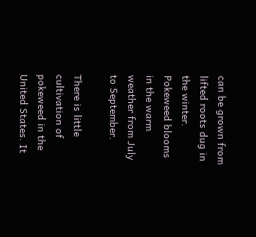can be grown from lifted roots dug in the winter. Pokeweed blooms in the warm weather from July to September.

There is little cultivation of pokeweed in the United States. It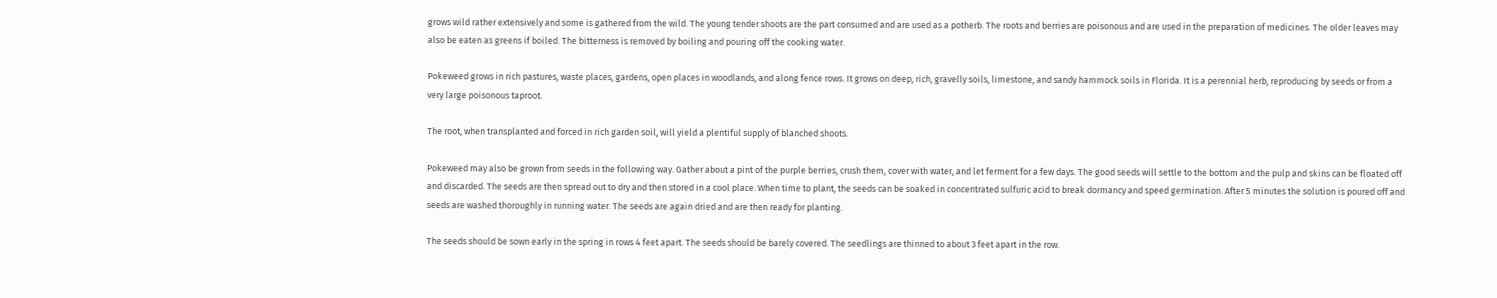grows wild rather extensively and some is gathered from the wild. The young tender shoots are the part consumed and are used as a potherb. The roots and berries are poisonous and are used in the preparation of medicines. The older leaves may also be eaten as greens if boiled. The bitterness is removed by boiling and pouring off the cooking water.

Pokeweed grows in rich pastures, waste places, gardens, open places in woodlands, and along fence rows. It grows on deep, rich, gravelly soils, limestone, and sandy hammock soils in Florida. It is a perennial herb, reproducing by seeds or from a very large poisonous taproot.

The root, when transplanted and forced in rich garden soil, will yield a plentiful supply of blanched shoots.

Pokeweed may also be grown from seeds in the following way. Gather about a pint of the purple berries, crush them, cover with water, and let ferment for a few days. The good seeds will settle to the bottom and the pulp and skins can be floated off and discarded. The seeds are then spread out to dry and then stored in a cool place. When time to plant, the seeds can be soaked in concentrated sulfuric acid to break dormancy and speed germination. After 5 minutes the solution is poured off and seeds are washed thoroughly in running water. The seeds are again dried and are then ready for planting.

The seeds should be sown early in the spring in rows 4 feet apart. The seeds should be barely covered. The seedlings are thinned to about 3 feet apart in the row.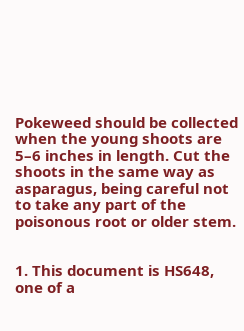Pokeweed should be collected when the young shoots are 5–6 inches in length. Cut the shoots in the same way as asparagus, being careful not to take any part of the poisonous root or older stem.


1. This document is HS648, one of a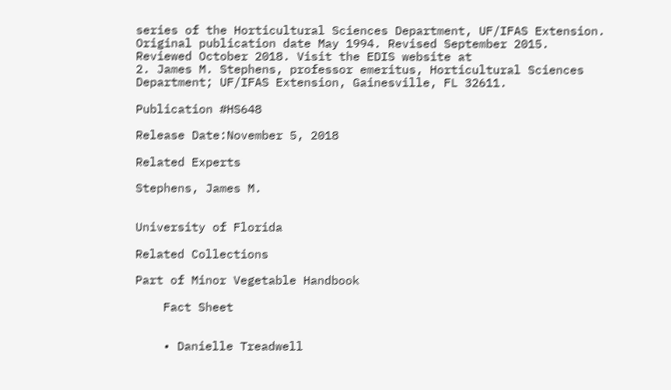series of the Horticultural Sciences Department, UF/IFAS Extension. Original publication date May 1994. Revised September 2015. Reviewed October 2018. Visit the EDIS website at
2. James M. Stephens, professor emeritus, Horticultural Sciences Department; UF/IFAS Extension, Gainesville, FL 32611.

Publication #HS648

Release Date:November 5, 2018

Related Experts

Stephens, James M.


University of Florida

Related Collections

Part of Minor Vegetable Handbook

    Fact Sheet


    • Danielle Treadwell